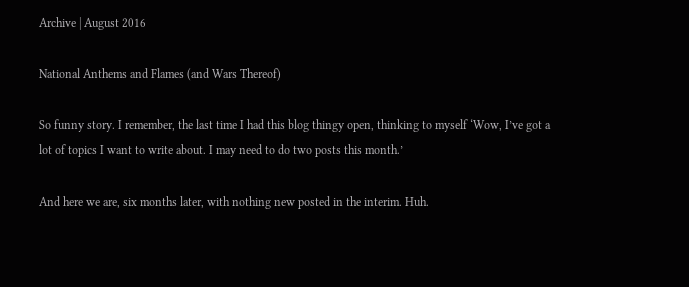Archive | August 2016

National Anthems and Flames (and Wars Thereof)

So funny story. I remember, the last time I had this blog thingy open, thinking to myself ‘Wow, I’ve got a lot of topics I want to write about. I may need to do two posts this month.’

And here we are, six months later, with nothing new posted in the interim. Huh.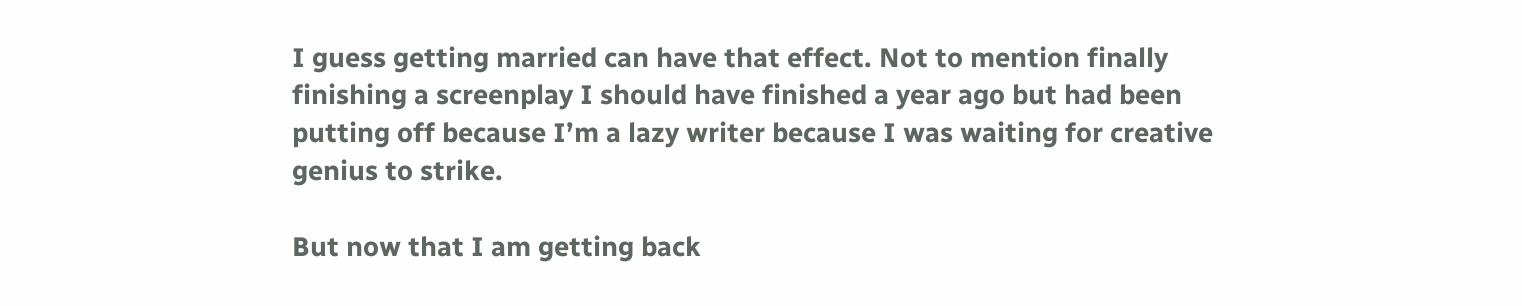I guess getting married can have that effect. Not to mention finally finishing a screenplay I should have finished a year ago but had been putting off because I’m a lazy writer because I was waiting for creative genius to strike.

But now that I am getting back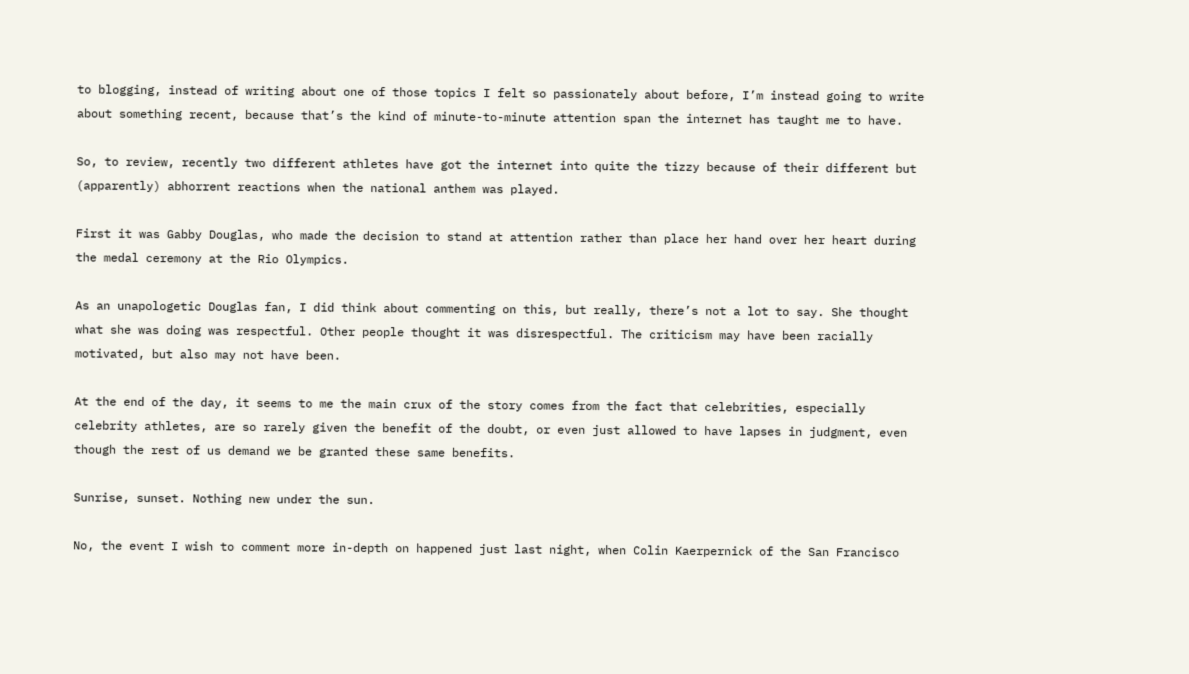to blogging, instead of writing about one of those topics I felt so passionately about before, I’m instead going to write about something recent, because that’s the kind of minute-to-minute attention span the internet has taught me to have.

So, to review, recently two different athletes have got the internet into quite the tizzy because of their different but (apparently) abhorrent reactions when the national anthem was played.

First it was Gabby Douglas, who made the decision to stand at attention rather than place her hand over her heart during the medal ceremony at the Rio Olympics.

As an unapologetic Douglas fan, I did think about commenting on this, but really, there’s not a lot to say. She thought what she was doing was respectful. Other people thought it was disrespectful. The criticism may have been racially motivated, but also may not have been.

At the end of the day, it seems to me the main crux of the story comes from the fact that celebrities, especially celebrity athletes, are so rarely given the benefit of the doubt, or even just allowed to have lapses in judgment, even though the rest of us demand we be granted these same benefits.

Sunrise, sunset. Nothing new under the sun.

No, the event I wish to comment more in-depth on happened just last night, when Colin Kaerpernick of the San Francisco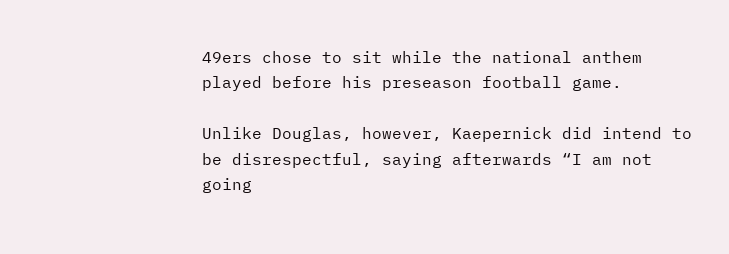49ers chose to sit while the national anthem played before his preseason football game.

Unlike Douglas, however, Kaepernick did intend to be disrespectful, saying afterwards “I am not going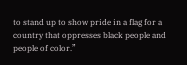to stand up to show pride in a flag for a country that oppresses black people and people of color.”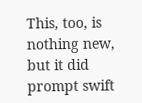This, too, is nothing new, but it did prompt swift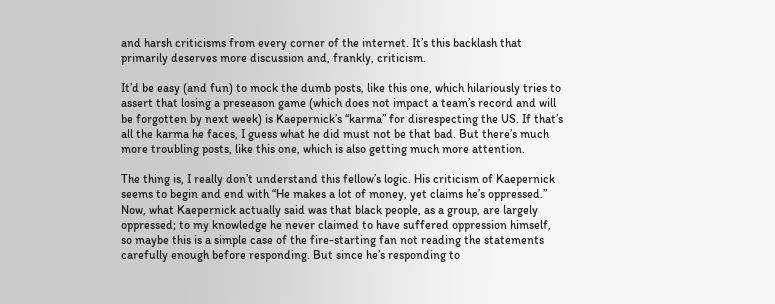and harsh criticisms from every corner of the internet. It’s this backlash that primarily deserves more discussion and, frankly, criticism.

It’d be easy (and fun) to mock the dumb posts, like this one, which hilariously tries to assert that losing a preseason game (which does not impact a team’s record and will be forgotten by next week) is Kaepernick’s “karma” for disrespecting the US. If that’s all the karma he faces, I guess what he did must not be that bad. But there’s much more troubling posts, like this one, which is also getting much more attention.

The thing is, I really don’t understand this fellow’s logic. His criticism of Kaepernick seems to begin and end with “He makes a lot of money, yet claims he’s oppressed.” Now, what Kaepernick actually said was that black people, as a group, are largely oppressed; to my knowledge he never claimed to have suffered oppression himself, so maybe this is a simple case of the fire-starting fan not reading the statements carefully enough before responding. But since he’s responding to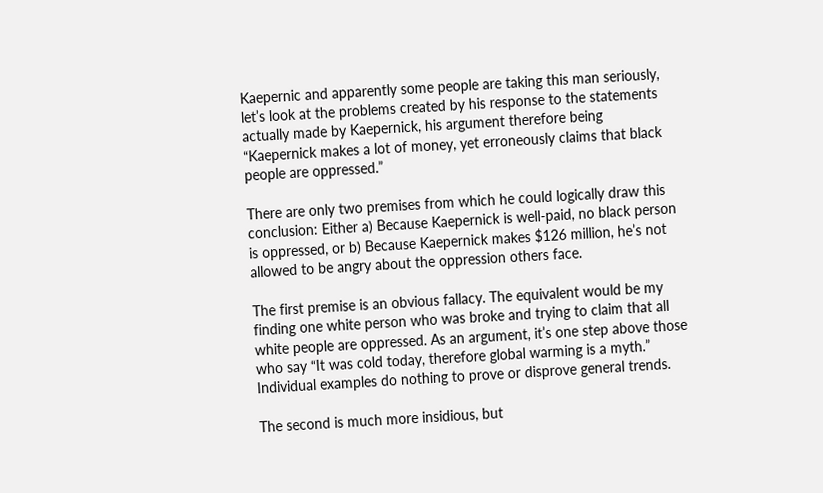Kaepernic and apparently some people are taking this man seriously, let’s look at the problems created by his response to the statements actually made by Kaepernick, his argument therefore being “Kaepernick makes a lot of money, yet erroneously claims that black people are oppressed.”

There are only two premises from which he could logically draw this conclusion: Either a) Because Kaepernick is well-paid, no black person is oppressed, or b) Because Kaepernick makes $126 million, he’s not allowed to be angry about the oppression others face.

The first premise is an obvious fallacy. The equivalent would be my finding one white person who was broke and trying to claim that all white people are oppressed. As an argument, it’s one step above those who say “It was cold today, therefore global warming is a myth.” Individual examples do nothing to prove or disprove general trends.

The second is much more insidious, but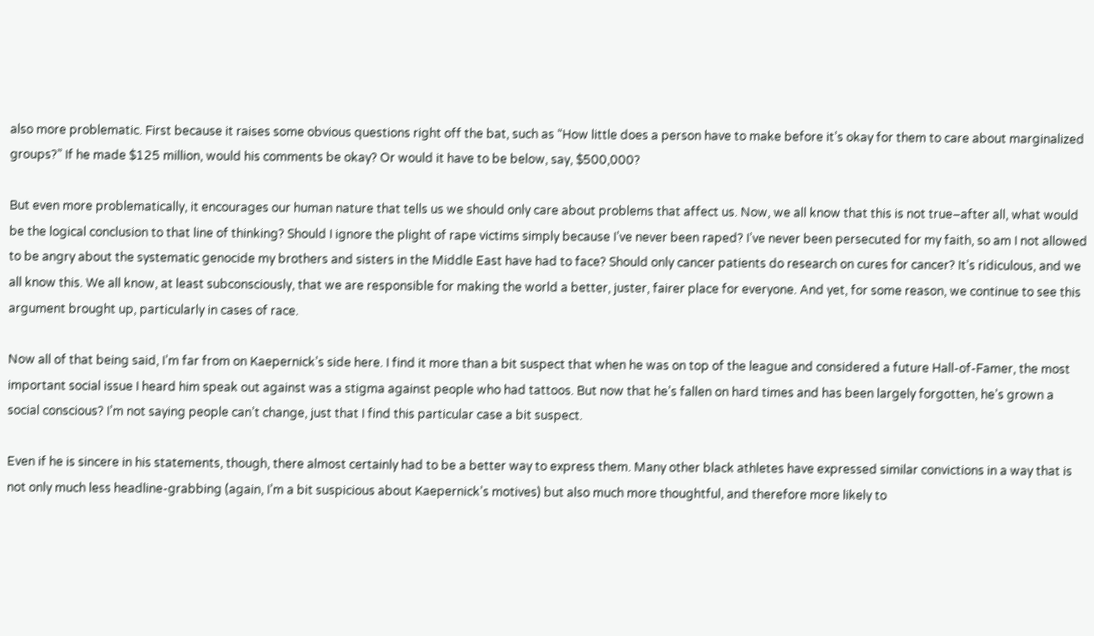also more problematic. First because it raises some obvious questions right off the bat, such as “How little does a person have to make before it’s okay for them to care about marginalized groups?” If he made $125 million, would his comments be okay? Or would it have to be below, say, $500,000?

But even more problematically, it encourages our human nature that tells us we should only care about problems that affect us. Now, we all know that this is not true–after all, what would be the logical conclusion to that line of thinking? Should I ignore the plight of rape victims simply because I’ve never been raped? I’ve never been persecuted for my faith, so am I not allowed to be angry about the systematic genocide my brothers and sisters in the Middle East have had to face? Should only cancer patients do research on cures for cancer? It’s ridiculous, and we all know this. We all know, at least subconsciously, that we are responsible for making the world a better, juster, fairer place for everyone. And yet, for some reason, we continue to see this argument brought up, particularly in cases of race.

Now all of that being said, I’m far from on Kaepernick’s side here. I find it more than a bit suspect that when he was on top of the league and considered a future Hall-of-Famer, the most important social issue I heard him speak out against was a stigma against people who had tattoos. But now that he’s fallen on hard times and has been largely forgotten, he’s grown a social conscious? I’m not saying people can’t change, just that I find this particular case a bit suspect.

Even if he is sincere in his statements, though, there almost certainly had to be a better way to express them. Many other black athletes have expressed similar convictions in a way that is not only much less headline-grabbing (again, I’m a bit suspicious about Kaepernick’s motives) but also much more thoughtful, and therefore more likely to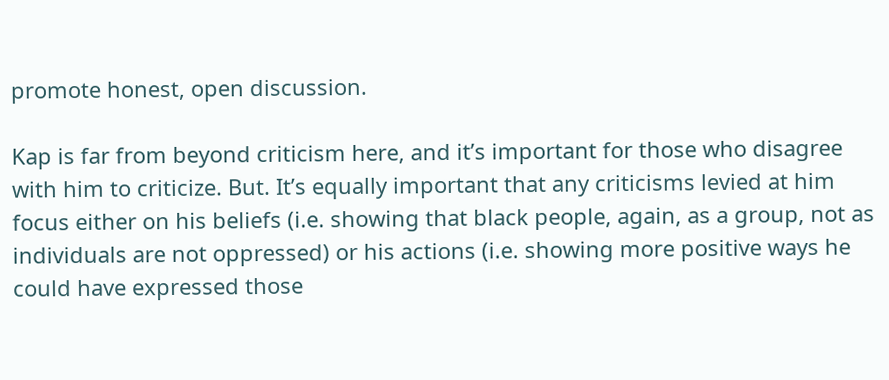promote honest, open discussion.

Kap is far from beyond criticism here, and it’s important for those who disagree with him to criticize. But. It’s equally important that any criticisms levied at him focus either on his beliefs (i.e. showing that black people, again, as a group, not as individuals are not oppressed) or his actions (i.e. showing more positive ways he could have expressed those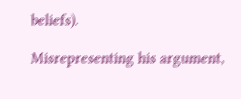beliefs).

Misrepresenting his argument,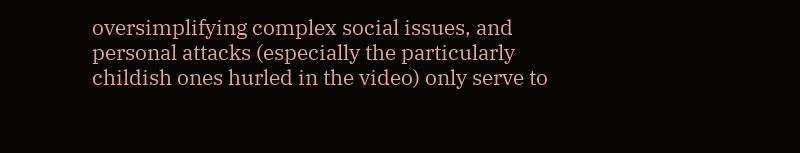oversimplifying complex social issues, and personal attacks (especially the particularly childish ones hurled in the video) only serve to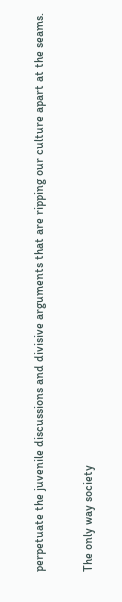perpetuate the juvenile discussions and divisive arguments that are ripping our culture apart at the seams.

The only way society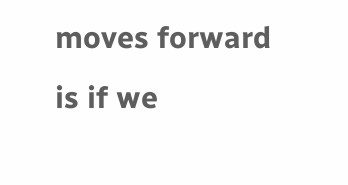moves forward is if we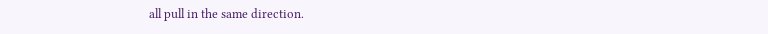all pull in the same direction.